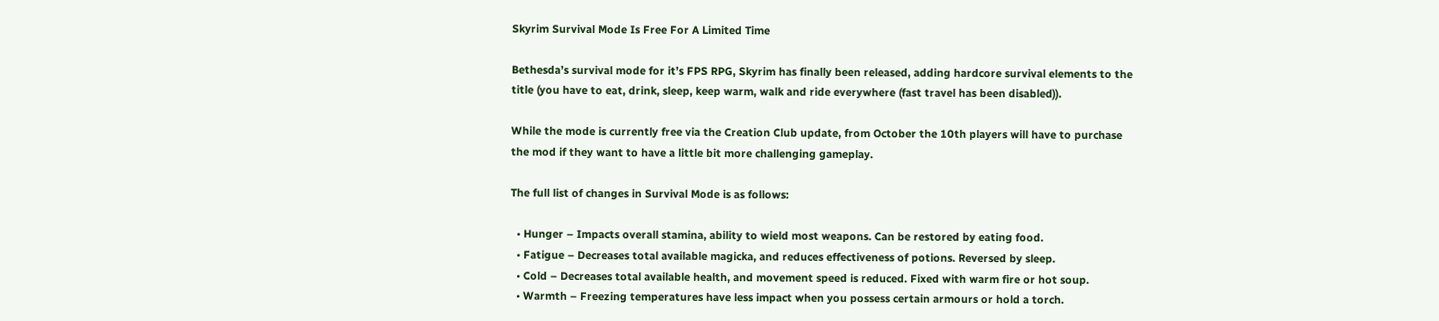Skyrim Survival Mode Is Free For A Limited Time

Bethesda’s survival mode for it’s FPS RPG, Skyrim has finally been released, adding hardcore survival elements to the title (you have to eat, drink, sleep, keep warm, walk and ride everywhere (fast travel has been disabled)).

While the mode is currently free via the Creation Club update, from October the 10th players will have to purchase the mod if they want to have a little bit more challenging gameplay.

The full list of changes in Survival Mode is as follows:

  • Hunger – Impacts overall stamina, ability to wield most weapons. Can be restored by eating food.
  • Fatigue – Decreases total available magicka, and reduces effectiveness of potions. Reversed by sleep.
  • Cold – Decreases total available health, and movement speed is reduced. Fixed with warm fire or hot soup.
  • Warmth – Freezing temperatures have less impact when you possess certain armours or hold a torch.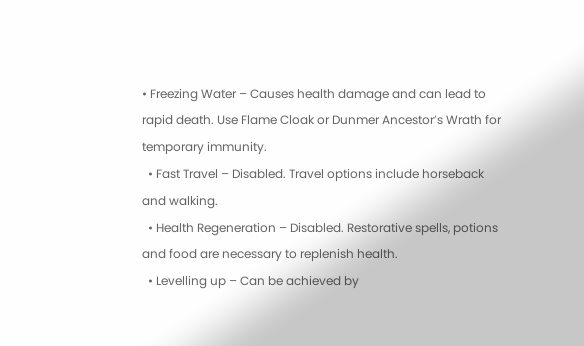• Freezing Water – Causes health damage and can lead to rapid death. Use Flame Cloak or Dunmer Ancestor’s Wrath for temporary immunity.
  • Fast Travel – Disabled. Travel options include horseback and walking.
  • Health Regeneration – Disabled. Restorative spells, potions and food are necessary to replenish health.
  • Levelling up – Can be achieved by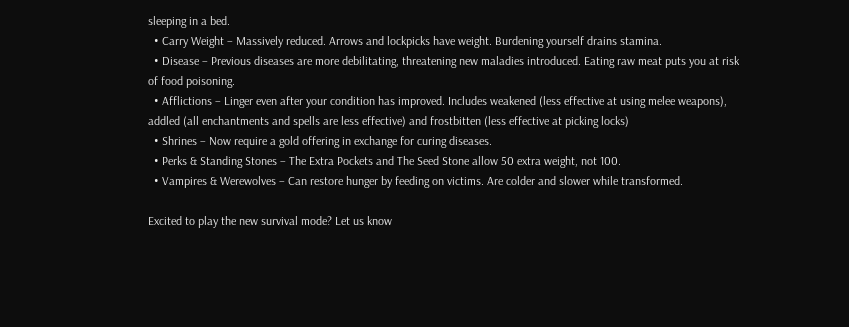sleeping in a bed.
  • Carry Weight – Massively reduced. Arrows and lockpicks have weight. Burdening yourself drains stamina.
  • Disease – Previous diseases are more debilitating, threatening new maladies introduced. Eating raw meat puts you at risk of food poisoning.
  • Afflictions – Linger even after your condition has improved. Includes weakened (less effective at using melee weapons), addled (all enchantments and spells are less effective) and frostbitten (less effective at picking locks)
  • Shrines – Now require a gold offering in exchange for curing diseases.
  • Perks & Standing Stones – The Extra Pockets and The Seed Stone allow 50 extra weight, not 100.
  • Vampires & Werewolves – Can restore hunger by feeding on victims. Are colder and slower while transformed.

Excited to play the new survival mode? Let us know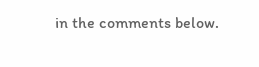in the comments below.